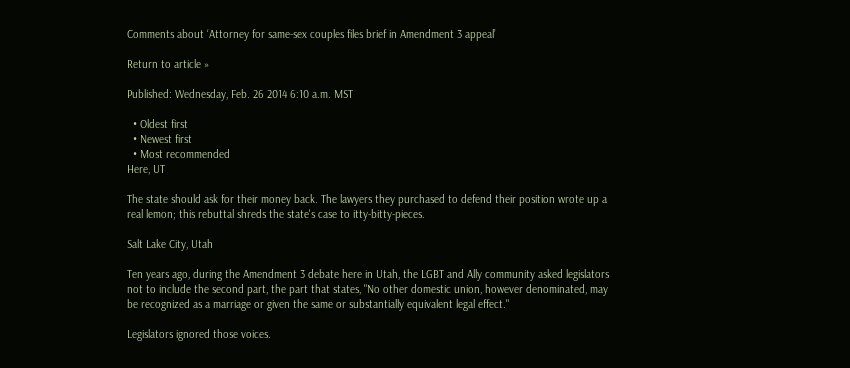Comments about ‘Attorney for same-sex couples files brief in Amendment 3 appeal’

Return to article »

Published: Wednesday, Feb. 26 2014 6:10 a.m. MST

  • Oldest first
  • Newest first
  • Most recommended
Here, UT

The state should ask for their money back. The lawyers they purchased to defend their position wrote up a real lemon; this rebuttal shreds the state's case to itty-bitty-pieces.

Salt Lake City, Utah

Ten years ago, during the Amendment 3 debate here in Utah, the LGBT and Ally community asked legislators not to include the second part, the part that states, "No other domestic union, however denominated, may be recognized as a marriage or given the same or substantially equivalent legal effect."

Legislators ignored those voices.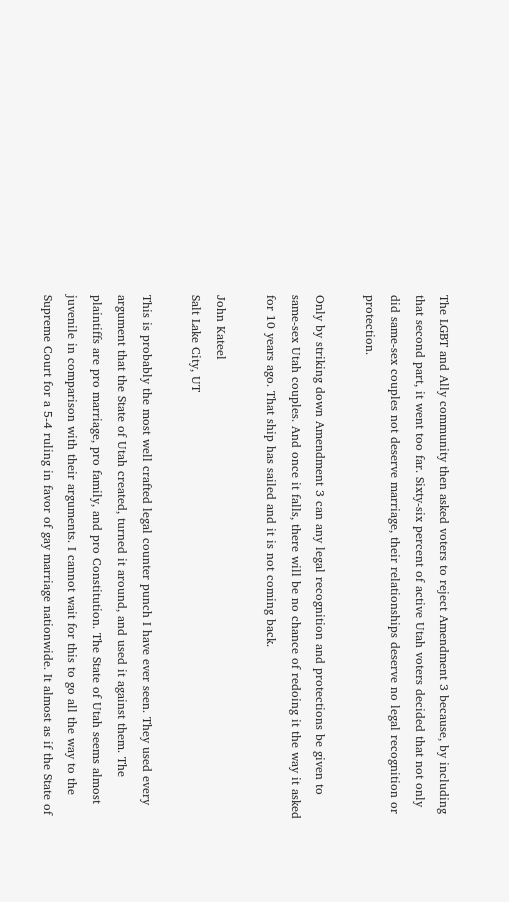The LGBT and Ally community then asked voters to reject Amendment 3 because, by including that second part, it went too far. Sixty-six percent of active Utah voters decided that not only did same-sex couples not deserve marriage, their relationships deserve no legal recognition or protection.

Only by striking down Amendment 3 can any legal recognition and protections be given to same-sex Utah couples. And once it falls, there will be no chance of redoing it the way it asked for 10 years ago. That ship has sailed and it is not coming back.

John Kateel
Salt Lake City, UT

This is probably the most well crafted legal counter punch I have ever seen. They used every argument that the State of Utah created, turned it around, and used it against them. The plaintiffs are pro marriage, pro family, and pro Constitution. The State of Utah seems almost juvenile in comparison with their arguments. I cannot wait for this to go all the way to the Supreme Court for a 5-4 ruling in favor of gay marriage nationwide. It almost as if the State of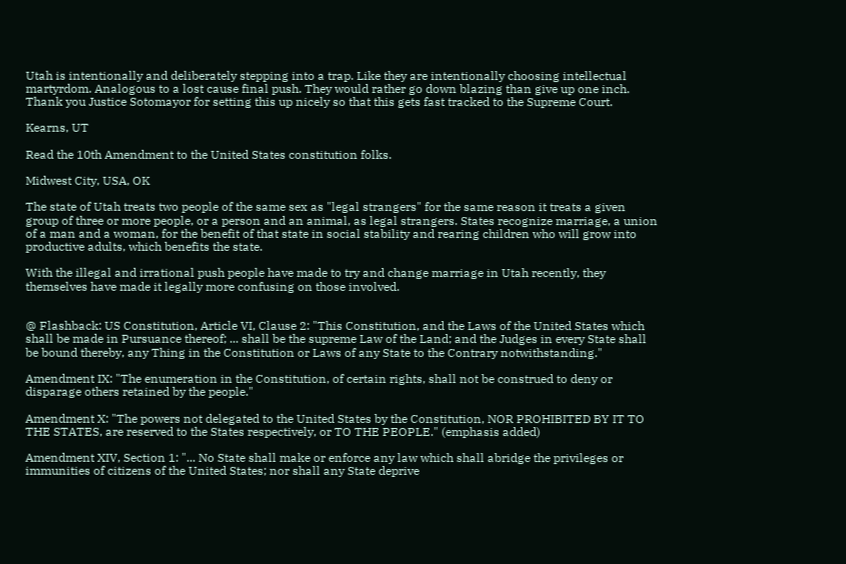Utah is intentionally and deliberately stepping into a trap. Like they are intentionally choosing intellectual martyrdom. Analogous to a lost cause final push. They would rather go down blazing than give up one inch. Thank you Justice Sotomayor for setting this up nicely so that this gets fast tracked to the Supreme Court.

Kearns, UT

Read the 10th Amendment to the United States constitution folks.

Midwest City, USA, OK

The state of Utah treats two people of the same sex as "legal strangers" for the same reason it treats a given group of three or more people, or a person and an animal, as legal strangers. States recognize marriage, a union of a man and a woman, for the benefit of that state in social stability and rearing children who will grow into productive adults, which benefits the state.

With the illegal and irrational push people have made to try and change marriage in Utah recently, they themselves have made it legally more confusing on those involved.


@ Flashback: US Constitution, Article VI, Clause 2: "This Constitution, and the Laws of the United States which shall be made in Pursuance thereof; ... shall be the supreme Law of the Land; and the Judges in every State shall be bound thereby, any Thing in the Constitution or Laws of any State to the Contrary notwithstanding."

Amendment IX: "The enumeration in the Constitution, of certain rights, shall not be construed to deny or disparage others retained by the people."

Amendment X: "The powers not delegated to the United States by the Constitution, NOR PROHIBITED BY IT TO THE STATES, are reserved to the States respectively, or TO THE PEOPLE." (emphasis added)

Amendment XIV, Section 1: "... No State shall make or enforce any law which shall abridge the privileges or immunities of citizens of the United States; nor shall any State deprive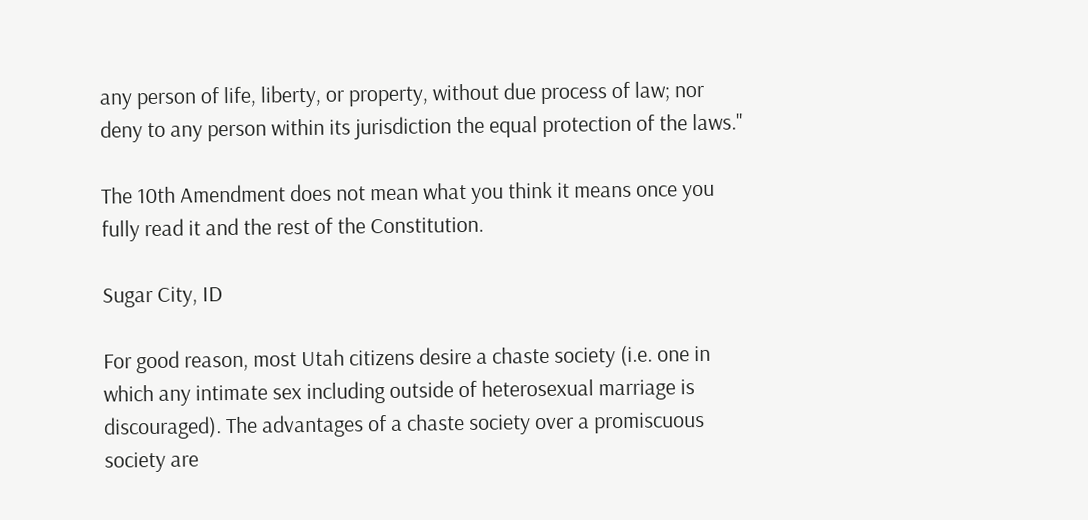any person of life, liberty, or property, without due process of law; nor deny to any person within its jurisdiction the equal protection of the laws."

The 10th Amendment does not mean what you think it means once you fully read it and the rest of the Constitution.

Sugar City, ID

For good reason, most Utah citizens desire a chaste society (i.e. one in which any intimate sex including outside of heterosexual marriage is discouraged). The advantages of a chaste society over a promiscuous society are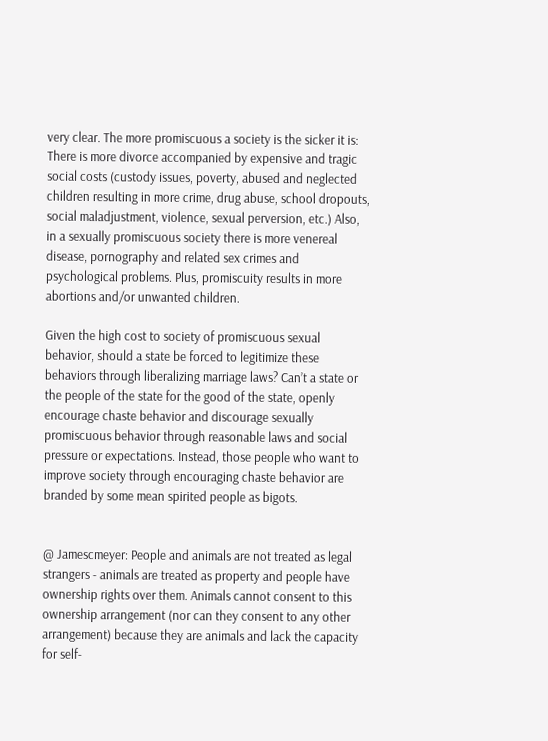very clear. The more promiscuous a society is the sicker it is: There is more divorce accompanied by expensive and tragic social costs (custody issues, poverty, abused and neglected children resulting in more crime, drug abuse, school dropouts, social maladjustment, violence, sexual perversion, etc.) Also, in a sexually promiscuous society there is more venereal disease, pornography and related sex crimes and psychological problems. Plus, promiscuity results in more abortions and/or unwanted children.

Given the high cost to society of promiscuous sexual behavior, should a state be forced to legitimize these behaviors through liberalizing marriage laws? Can’t a state or the people of the state for the good of the state, openly encourage chaste behavior and discourage sexually promiscuous behavior through reasonable laws and social pressure or expectations. Instead, those people who want to improve society through encouraging chaste behavior are branded by some mean spirited people as bigots.


@ Jamescmeyer: People and animals are not treated as legal strangers - animals are treated as property and people have ownership rights over them. Animals cannot consent to this ownership arrangement (nor can they consent to any other arrangement) because they are animals and lack the capacity for self-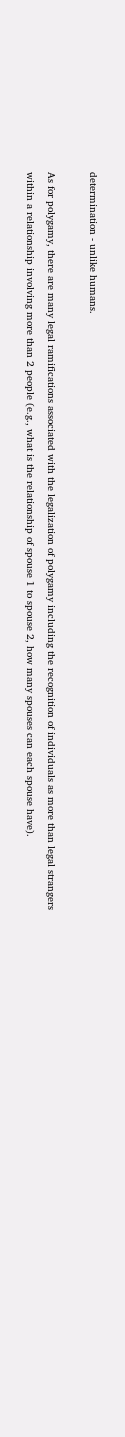determination - unlike humans.

As for polygamy, there are many legal ramifications associated with the legalization of polygamy including the recognition of individuals as more than legal strangers within a relationship involving more than 2 people (e.g., what is the relationship of spouse 1 to spouse 2, how many spouses can each spouse have).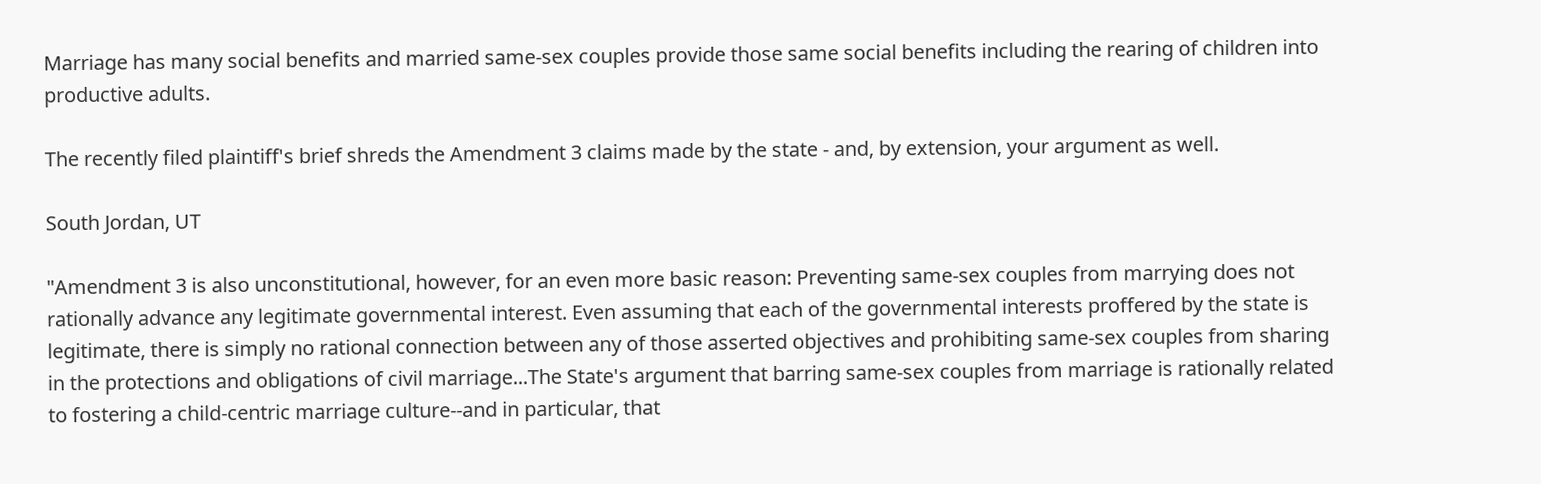Marriage has many social benefits and married same-sex couples provide those same social benefits including the rearing of children into productive adults.

The recently filed plaintiff's brief shreds the Amendment 3 claims made by the state - and, by extension, your argument as well.

South Jordan, UT

"Amendment 3 is also unconstitutional, however, for an even more basic reason: Preventing same-sex couples from marrying does not rationally advance any legitimate governmental interest. Even assuming that each of the governmental interests proffered by the state is legitimate, there is simply no rational connection between any of those asserted objectives and prohibiting same-sex couples from sharing in the protections and obligations of civil marriage...The State's argument that barring same-sex couples from marriage is rationally related to fostering a child-centric marriage culture--and in particular, that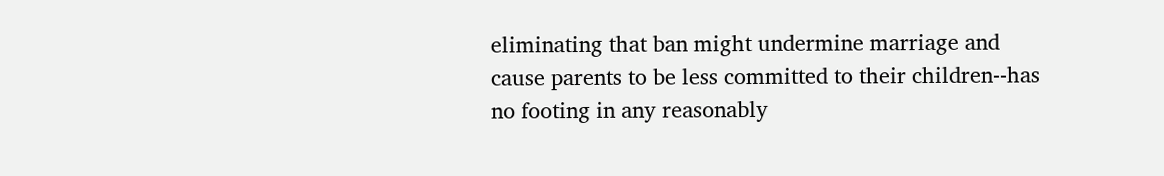eliminating that ban might undermine marriage and cause parents to be less committed to their children--has no footing in any reasonably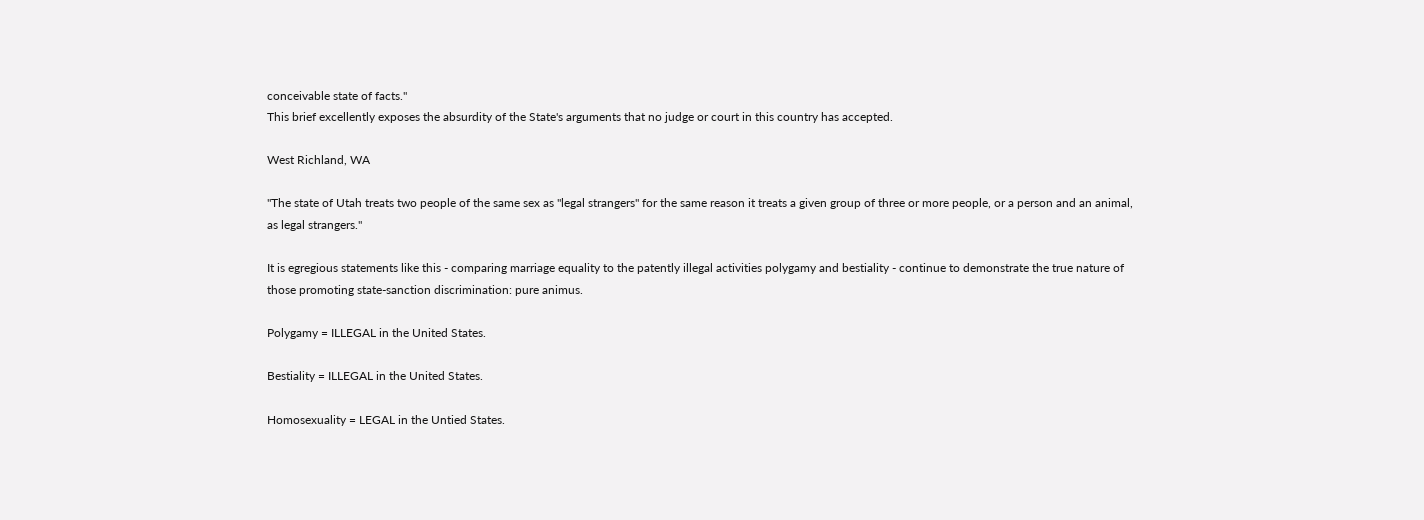conceivable state of facts."
This brief excellently exposes the absurdity of the State's arguments that no judge or court in this country has accepted.

West Richland, WA

"The state of Utah treats two people of the same sex as "legal strangers" for the same reason it treats a given group of three or more people, or a person and an animal, as legal strangers."

It is egregious statements like this - comparing marriage equality to the patently illegal activities polygamy and bestiality - continue to demonstrate the true nature of those promoting state-sanction discrimination: pure animus.

Polygamy = ILLEGAL in the United States.

Bestiality = ILLEGAL in the United States.

Homosexuality = LEGAL in the Untied States.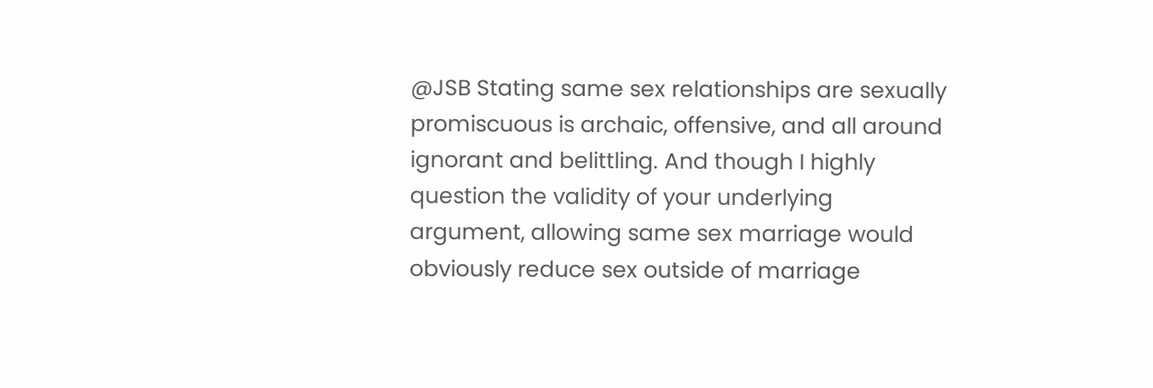@JSB Stating same sex relationships are sexually promiscuous is archaic, offensive, and all around ignorant and belittling. And though I highly question the validity of your underlying argument, allowing same sex marriage would obviously reduce sex outside of marriage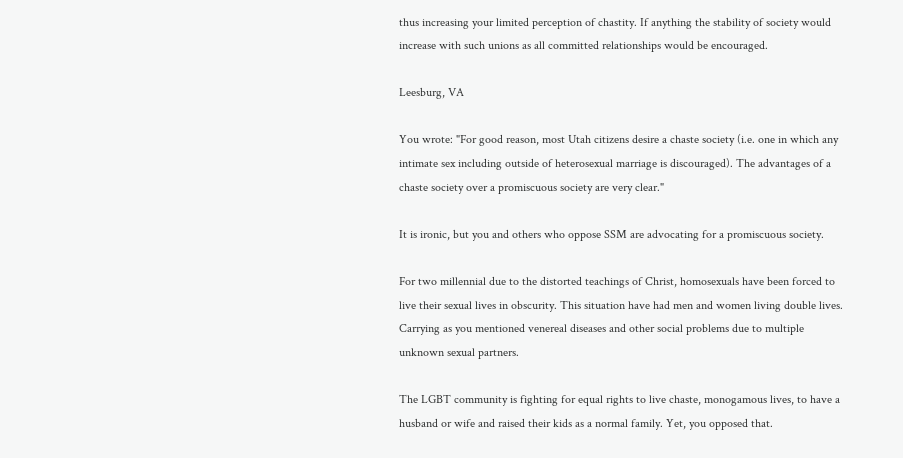thus increasing your limited perception of chastity. If anything the stability of society would increase with such unions as all committed relationships would be encouraged.

Leesburg, VA

You wrote: "For good reason, most Utah citizens desire a chaste society (i.e. one in which any intimate sex including outside of heterosexual marriage is discouraged). The advantages of a chaste society over a promiscuous society are very clear."

It is ironic, but you and others who oppose SSM are advocating for a promiscuous society.

For two millennial due to the distorted teachings of Christ, homosexuals have been forced to live their sexual lives in obscurity. This situation have had men and women living double lives. Carrying as you mentioned venereal diseases and other social problems due to multiple unknown sexual partners.

The LGBT community is fighting for equal rights to live chaste, monogamous lives, to have a husband or wife and raised their kids as a normal family. Yet, you opposed that.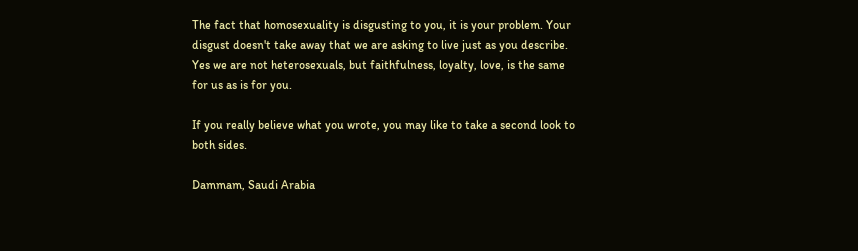The fact that homosexuality is disgusting to you, it is your problem. Your disgust doesn't take away that we are asking to live just as you describe. Yes we are not heterosexuals, but faithfulness, loyalty, love, is the same for us as is for you.

If you really believe what you wrote, you may like to take a second look to both sides.

Dammam, Saudi Arabia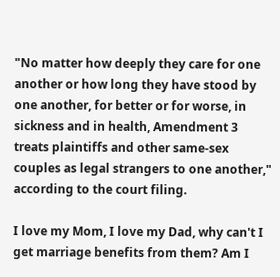"No matter how deeply they care for one another or how long they have stood by one another, for better or for worse, in sickness and in health, Amendment 3 treats plaintiffs and other same-sex couples as legal strangers to one another," according to the court filing.

I love my Mom, I love my Dad, why can't I get marriage benefits from them? Am I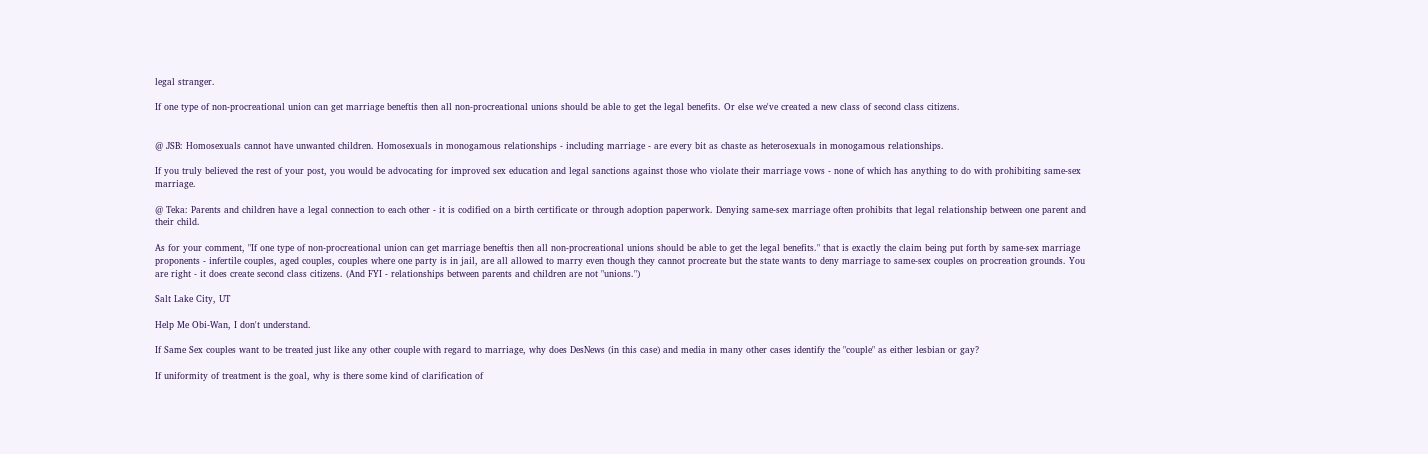legal stranger.

If one type of non-procreational union can get marriage beneftis then all non-procreational unions should be able to get the legal benefits. Or else we've created a new class of second class citizens.


@ JSB: Homosexuals cannot have unwanted children. Homosexuals in monogamous relationships - including marriage - are every bit as chaste as heterosexuals in monogamous relationships.

If you truly believed the rest of your post, you would be advocating for improved sex education and legal sanctions against those who violate their marriage vows - none of which has anything to do with prohibiting same-sex marriage.

@ Teka: Parents and children have a legal connection to each other - it is codified on a birth certificate or through adoption paperwork. Denying same-sex marriage often prohibits that legal relationship between one parent and their child.

As for your comment, "If one type of non-procreational union can get marriage beneftis then all non-procreational unions should be able to get the legal benefits." that is exactly the claim being put forth by same-sex marriage proponents - infertile couples, aged couples, couples where one party is in jail, are all allowed to marry even though they cannot procreate but the state wants to deny marriage to same-sex couples on procreation grounds. You are right - it does create second class citizens. (And FYI - relationships between parents and children are not "unions.")

Salt Lake City, UT

Help Me Obi-Wan, I don't understand.

If Same Sex couples want to be treated just like any other couple with regard to marriage, why does DesNews (in this case) and media in many other cases identify the "couple" as either lesbian or gay?

If uniformity of treatment is the goal, why is there some kind of clarification of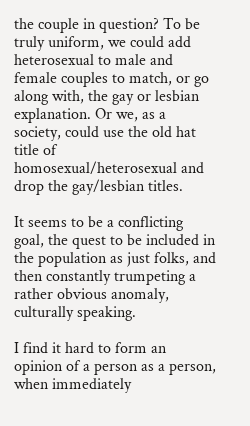the couple in question? To be truly uniform, we could add heterosexual to male and female couples to match, or go along with, the gay or lesbian explanation. Or we, as a society, could use the old hat title of homosexual/heterosexual and drop the gay/lesbian titles.

It seems to be a conflicting goal, the quest to be included in the population as just folks, and then constantly trumpeting a rather obvious anomaly, culturally speaking.

I find it hard to form an opinion of a person as a person, when immediately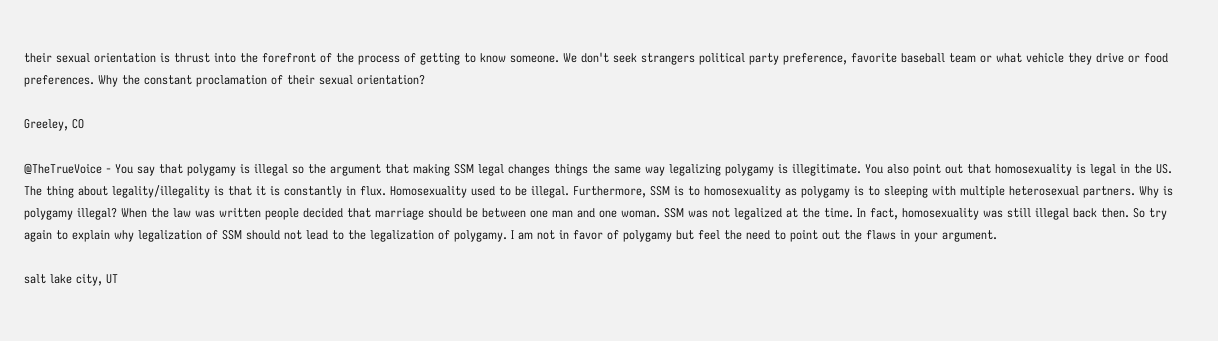their sexual orientation is thrust into the forefront of the process of getting to know someone. We don't seek strangers political party preference, favorite baseball team or what vehicle they drive or food preferences. Why the constant proclamation of their sexual orientation?

Greeley, CO

@TheTrueVoice - You say that polygamy is illegal so the argument that making SSM legal changes things the same way legalizing polygamy is illegitimate. You also point out that homosexuality is legal in the US. The thing about legality/illegality is that it is constantly in flux. Homosexuality used to be illegal. Furthermore, SSM is to homosexuality as polygamy is to sleeping with multiple heterosexual partners. Why is polygamy illegal? When the law was written people decided that marriage should be between one man and one woman. SSM was not legalized at the time. In fact, homosexuality was still illegal back then. So try again to explain why legalization of SSM should not lead to the legalization of polygamy. I am not in favor of polygamy but feel the need to point out the flaws in your argument.

salt lake city, UT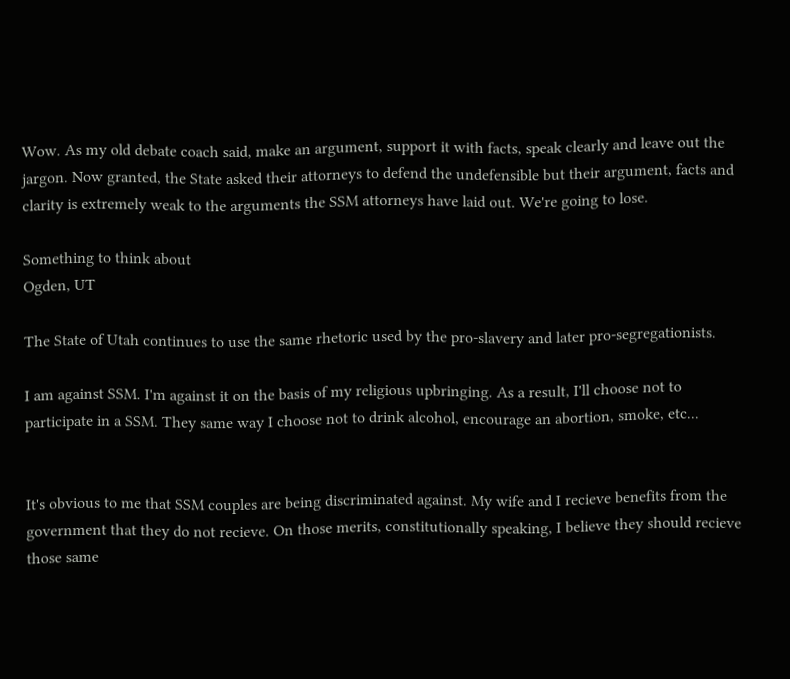Wow. As my old debate coach said, make an argument, support it with facts, speak clearly and leave out the jargon. Now granted, the State asked their attorneys to defend the undefensible but their argument, facts and clarity is extremely weak to the arguments the SSM attorneys have laid out. We're going to lose.

Something to think about
Ogden, UT

The State of Utah continues to use the same rhetoric used by the pro-slavery and later pro-segregationists.

I am against SSM. I'm against it on the basis of my religious upbringing. As a result, I'll choose not to participate in a SSM. They same way I choose not to drink alcohol, encourage an abortion, smoke, etc...


It's obvious to me that SSM couples are being discriminated against. My wife and I recieve benefits from the government that they do not recieve. On those merits, constitutionally speaking, I believe they should recieve those same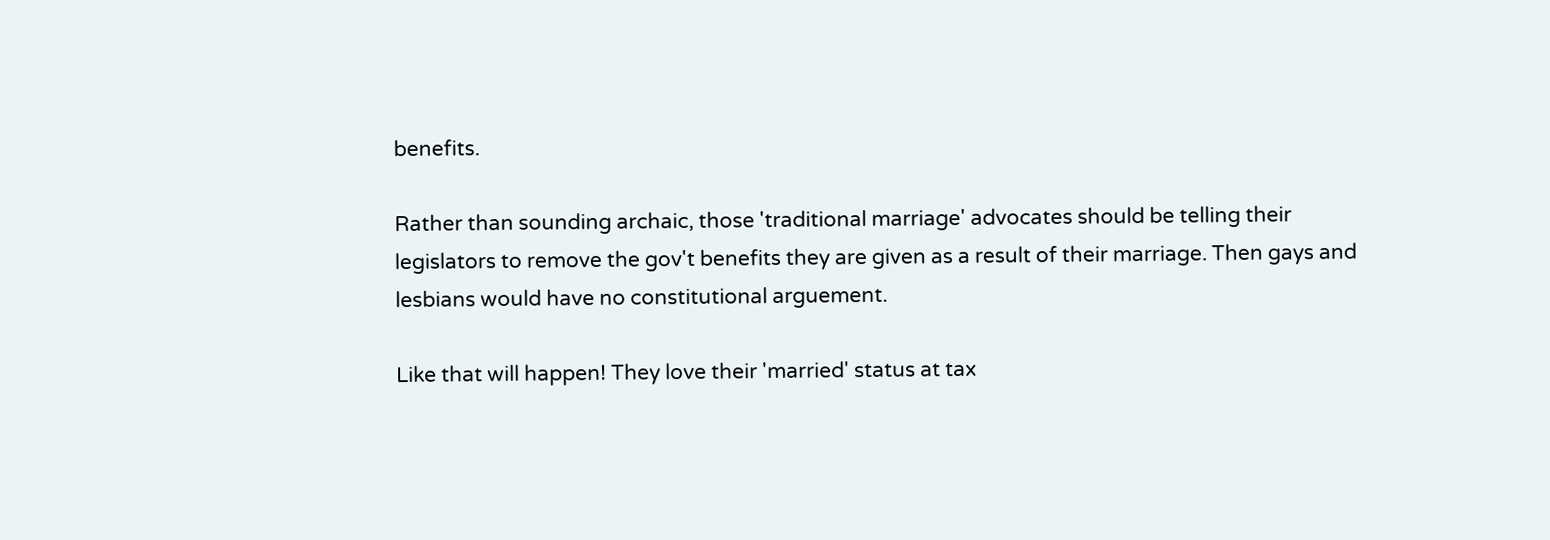benefits.

Rather than sounding archaic, those 'traditional marriage' advocates should be telling their legislators to remove the gov't benefits they are given as a result of their marriage. Then gays and lesbians would have no constitutional arguement.

Like that will happen! They love their 'married' status at tax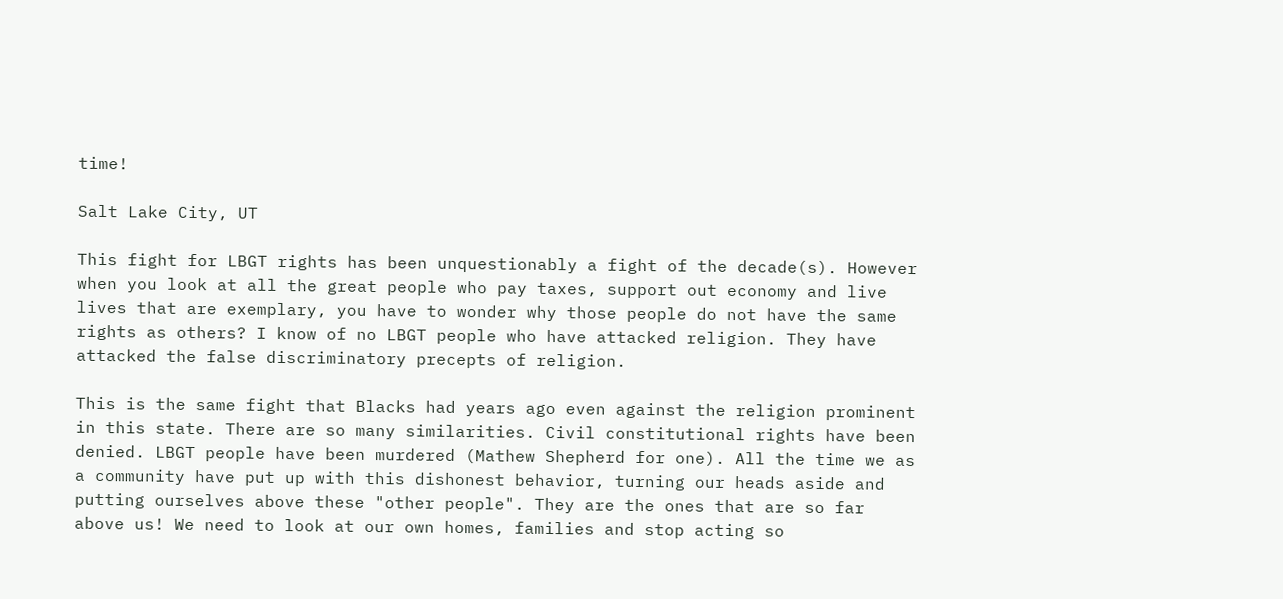time!

Salt Lake City, UT

This fight for LBGT rights has been unquestionably a fight of the decade(s). However when you look at all the great people who pay taxes, support out economy and live lives that are exemplary, you have to wonder why those people do not have the same rights as others? I know of no LBGT people who have attacked religion. They have attacked the false discriminatory precepts of religion.

This is the same fight that Blacks had years ago even against the religion prominent in this state. There are so many similarities. Civil constitutional rights have been denied. LBGT people have been murdered (Mathew Shepherd for one). All the time we as a community have put up with this dishonest behavior, turning our heads aside and putting ourselves above these "other people". They are the ones that are so far above us! We need to look at our own homes, families and stop acting so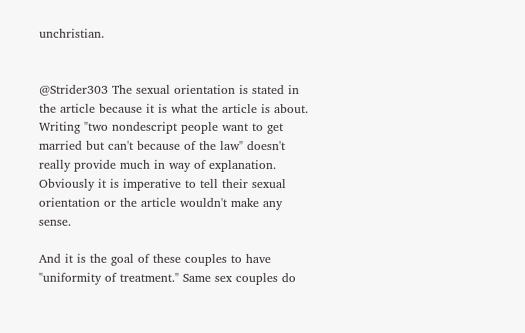unchristian.


@Strider303 The sexual orientation is stated in the article because it is what the article is about. Writing "two nondescript people want to get married but can't because of the law" doesn't really provide much in way of explanation. Obviously it is imperative to tell their sexual orientation or the article wouldn't make any sense.

And it is the goal of these couples to have "uniformity of treatment." Same sex couples do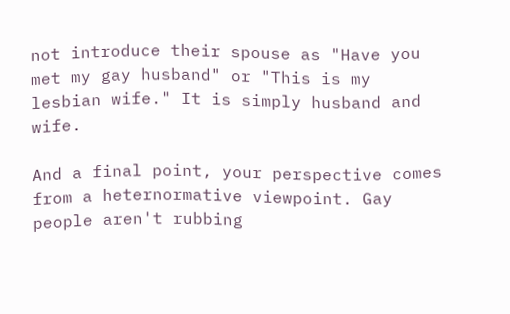not introduce their spouse as "Have you met my gay husband" or "This is my lesbian wife." It is simply husband and wife.

And a final point, your perspective comes from a heternormative viewpoint. Gay people aren't rubbing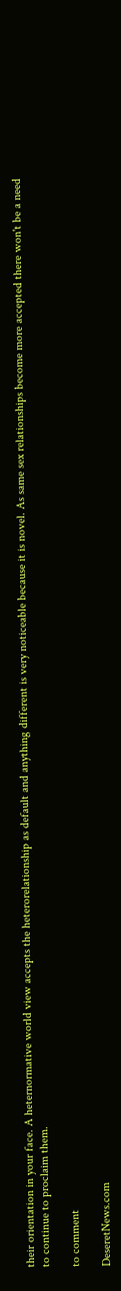their orientation in your face. A heternormative world view accepts the heterorelationship as default and anything different is very noticeable because it is novel. As same sex relationships become more accepted there won't be a need to continue to proclaim them.

to comment

DeseretNews.com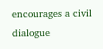encourages a civil dialogue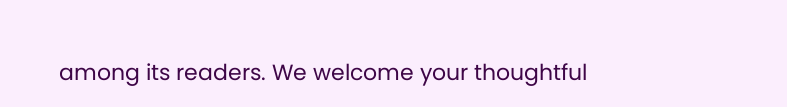among its readers. We welcome your thoughtful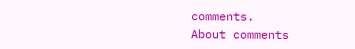comments.
About comments